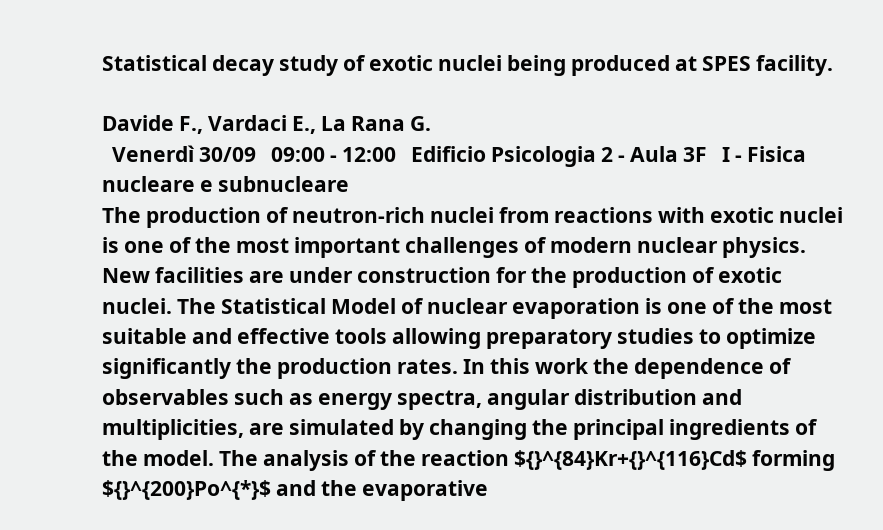Statistical decay study of exotic nuclei being produced at SPES facility.

Davide F., Vardaci E., La Rana G.
  Venerdì 30/09   09:00 - 12:00   Edificio Psicologia 2 - Aula 3F   I - Fisica nucleare e subnucleare
The production of neutron-rich nuclei from reactions with exotic nuclei is one of the most important challenges of modern nuclear physics. New facilities are under construction for the production of exotic nuclei. The Statistical Model of nuclear evaporation is one of the most suitable and effective tools allowing preparatory studies to optimize significantly the production rates. In this work the dependence of observables such as energy spectra, angular distribution and multiplicities, are simulated by changing the principal ingredients of the model. The analysis of the reaction ${}^{84}Kr+{}^{116}Cd$ forming ${}^{200}Po^{*}$ and the evaporative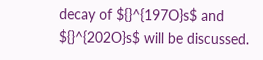decay of ${}^{197O}s$ and ${}^{202O}s$ will be discussed.